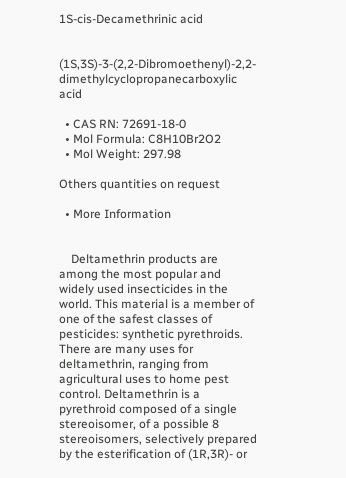1S-cis-Decamethrinic acid


(1S,3S)-3-(2,2-Dibromoethenyl)-2,2-dimethylcyclopropanecarboxylic acid

  • CAS RN: 72691-18-0
  • Mol Formula: C8H10Br2O2
  • Mol Weight: 297.98

Others quantities on request

  • More Information


    Deltamethrin products are among the most popular and widely used insecticides in the world. This material is a member of one of the safest classes of pesticides: synthetic pyrethroids. There are many uses for deltamethrin, ranging from agricultural uses to home pest control. Deltamethrin is a pyrethroid composed of a single stereoisomer, of a possible 8 stereoisomers, selectively prepared by the esterification of (1R,3R)- or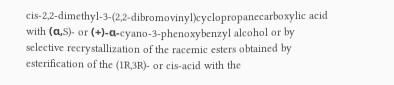cis-2,2-dimethyl-3-(2,2-dibromovinyl)cyclopropanecarboxylic acid with (α,S)- or (+)-α-cyano-3-phenoxybenzyl alcohol or by selective recrystallization of the racemic esters obtained by esterification of the (1R,3R)- or cis-acid with the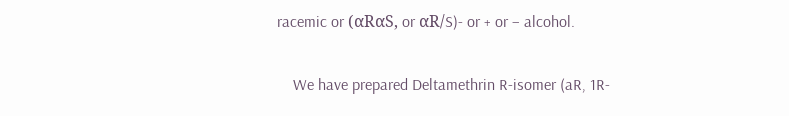racemic or (αRαS, or αR/S)- or + or − alcohol.

    We have prepared Deltamethrin R-isomer (aR, 1R-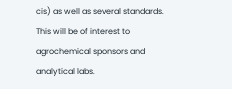cis) as well as several standards. This will be of interest to agrochemical sponsors and analytical labs.